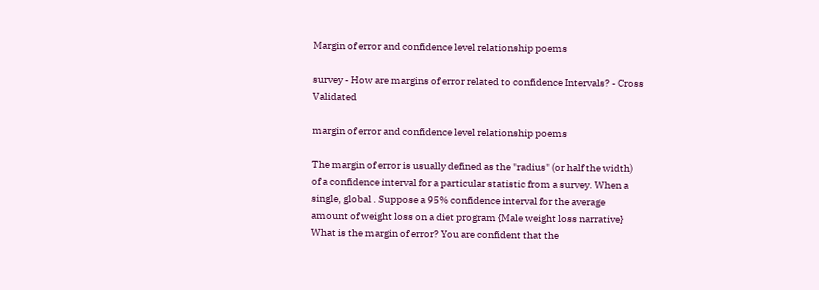Margin of error and confidence level relationship poems

survey - How are margins of error related to confidence Intervals? - Cross Validated

margin of error and confidence level relationship poems

The margin of error is usually defined as the "radius" (or half the width) of a confidence interval for a particular statistic from a survey. When a single, global . Suppose a 95% confidence interval for the average amount of weight loss on a diet program {Male weight loss narrative} What is the margin of error? You are confident that the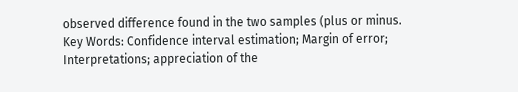observed difference found in the two samples (plus or minus. Key Words: Confidence interval estimation; Margin of error; Interpretations; appreciation of the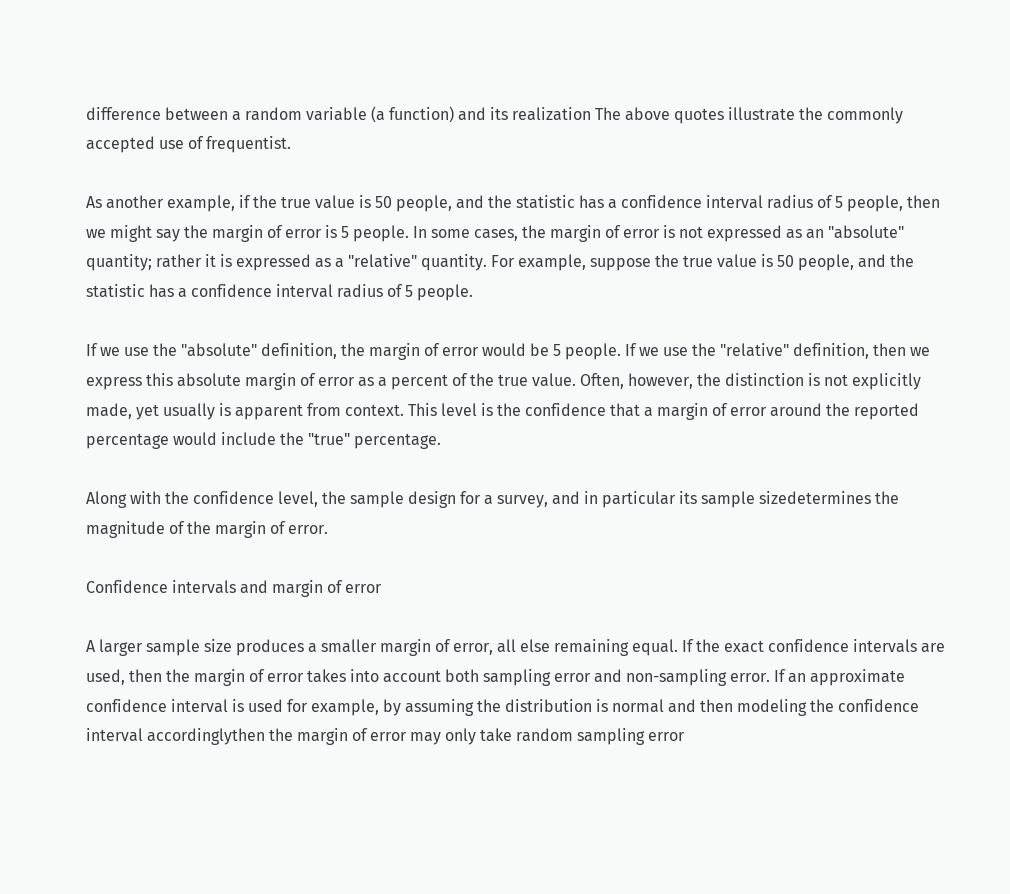difference between a random variable (a function) and its realization The above quotes illustrate the commonly accepted use of frequentist.

As another example, if the true value is 50 people, and the statistic has a confidence interval radius of 5 people, then we might say the margin of error is 5 people. In some cases, the margin of error is not expressed as an "absolute" quantity; rather it is expressed as a "relative" quantity. For example, suppose the true value is 50 people, and the statistic has a confidence interval radius of 5 people.

If we use the "absolute" definition, the margin of error would be 5 people. If we use the "relative" definition, then we express this absolute margin of error as a percent of the true value. Often, however, the distinction is not explicitly made, yet usually is apparent from context. This level is the confidence that a margin of error around the reported percentage would include the "true" percentage.

Along with the confidence level, the sample design for a survey, and in particular its sample sizedetermines the magnitude of the margin of error.

Confidence intervals and margin of error

A larger sample size produces a smaller margin of error, all else remaining equal. If the exact confidence intervals are used, then the margin of error takes into account both sampling error and non-sampling error. If an approximate confidence interval is used for example, by assuming the distribution is normal and then modeling the confidence interval accordinglythen the margin of error may only take random sampling error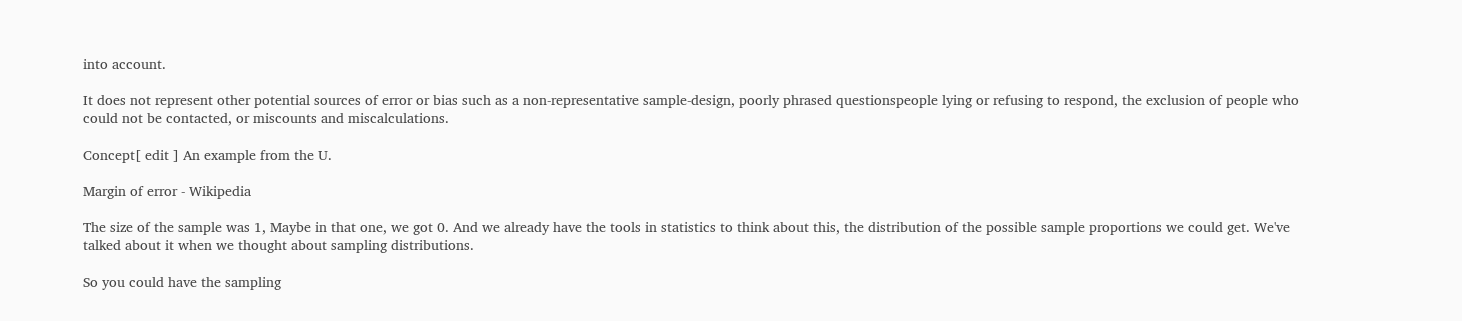into account.

It does not represent other potential sources of error or bias such as a non-representative sample-design, poorly phrased questionspeople lying or refusing to respond, the exclusion of people who could not be contacted, or miscounts and miscalculations.

Concept[ edit ] An example from the U.

Margin of error - Wikipedia

The size of the sample was 1, Maybe in that one, we got 0. And we already have the tools in statistics to think about this, the distribution of the possible sample proportions we could get. We've talked about it when we thought about sampling distributions.

So you could have the sampling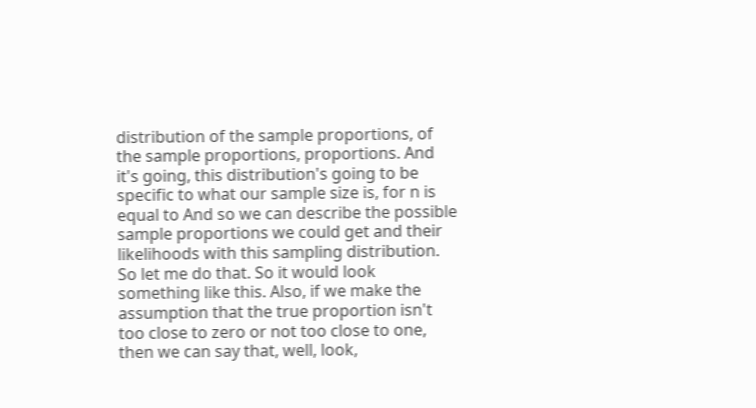distribution of the sample proportions, of the sample proportions, proportions. And it's going, this distribution's going to be specific to what our sample size is, for n is equal to And so we can describe the possible sample proportions we could get and their likelihoods with this sampling distribution. So let me do that. So it would look something like this. Also, if we make the assumption that the true proportion isn't too close to zero or not too close to one, then we can say that, well, look,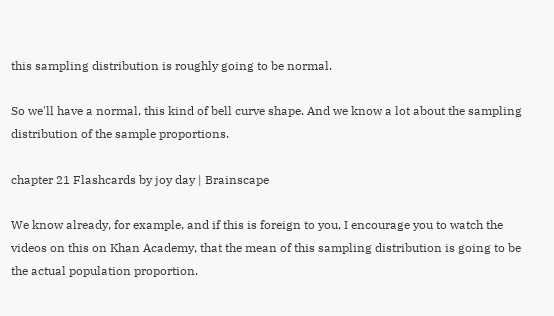this sampling distribution is roughly going to be normal.

So we'll have a normal, this kind of bell curve shape. And we know a lot about the sampling distribution of the sample proportions.

chapter 21 Flashcards by joy day | Brainscape

We know already, for example, and if this is foreign to you, I encourage you to watch the videos on this on Khan Academy, that the mean of this sampling distribution is going to be the actual population proportion.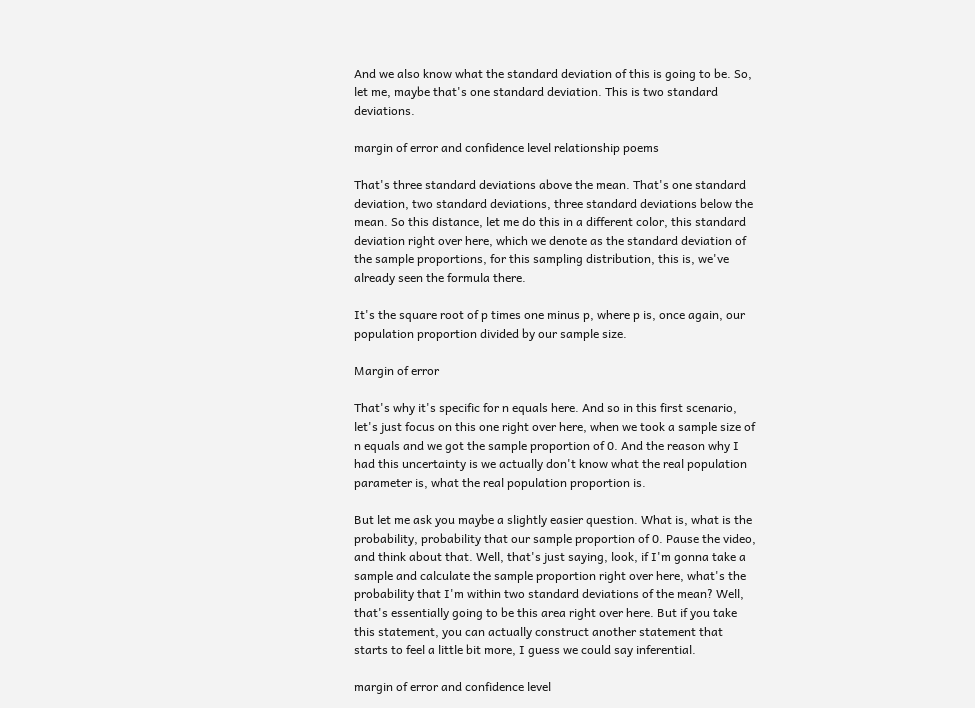And we also know what the standard deviation of this is going to be. So, let me, maybe that's one standard deviation. This is two standard deviations.

margin of error and confidence level relationship poems

That's three standard deviations above the mean. That's one standard deviation, two standard deviations, three standard deviations below the mean. So this distance, let me do this in a different color, this standard deviation right over here, which we denote as the standard deviation of the sample proportions, for this sampling distribution, this is, we've already seen the formula there.

It's the square root of p times one minus p, where p is, once again, our population proportion divided by our sample size.

Margin of error

That's why it's specific for n equals here. And so in this first scenario, let's just focus on this one right over here, when we took a sample size of n equals and we got the sample proportion of 0. And the reason why I had this uncertainty is we actually don't know what the real population parameter is, what the real population proportion is.

But let me ask you maybe a slightly easier question. What is, what is the probability, probability that our sample proportion of 0. Pause the video, and think about that. Well, that's just saying, look, if I'm gonna take a sample and calculate the sample proportion right over here, what's the probability that I'm within two standard deviations of the mean? Well, that's essentially going to be this area right over here. But if you take this statement, you can actually construct another statement that starts to feel a little bit more, I guess we could say inferential.

margin of error and confidence level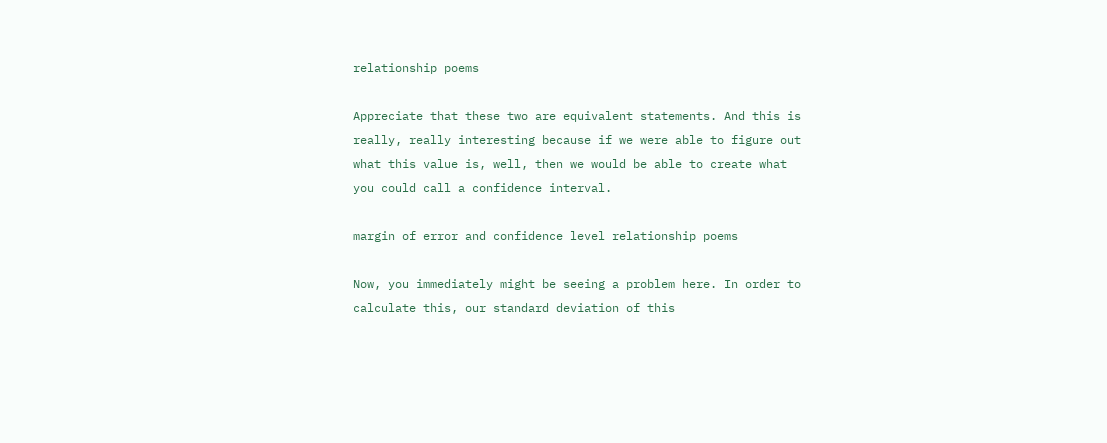relationship poems

Appreciate that these two are equivalent statements. And this is really, really interesting because if we were able to figure out what this value is, well, then we would be able to create what you could call a confidence interval.

margin of error and confidence level relationship poems

Now, you immediately might be seeing a problem here. In order to calculate this, our standard deviation of this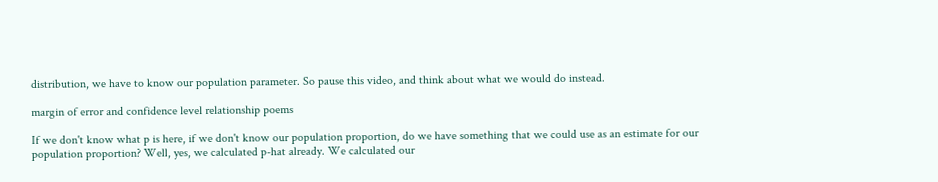distribution, we have to know our population parameter. So pause this video, and think about what we would do instead.

margin of error and confidence level relationship poems

If we don't know what p is here, if we don't know our population proportion, do we have something that we could use as an estimate for our population proportion? Well, yes, we calculated p-hat already. We calculated our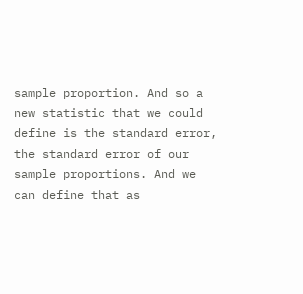sample proportion. And so a new statistic that we could define is the standard error, the standard error of our sample proportions. And we can define that as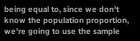being equal to, since we don't know the population proportion, we're going to use the sample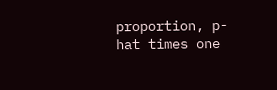proportion, p-hat times one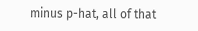minus p-hat, all of that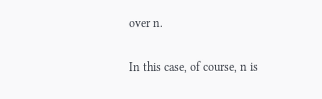over n.

In this case, of course, n is